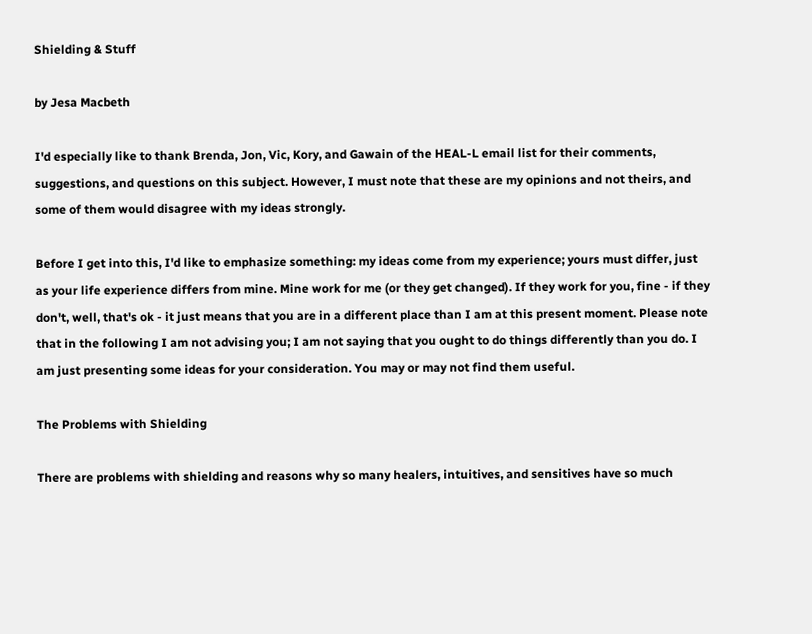Shielding & Stuff

by Jesa Macbeth

I'd especially like to thank Brenda, Jon, Vic, Kory, and Gawain of the HEAL-L email list for their comments, suggestions, and questions on this subject. However, I must note that these are my opinions and not theirs, and some of them would disagree with my ideas strongly.

Before I get into this, I'd like to emphasize something: my ideas come from my experience; yours must differ, just as your life experience differs from mine. Mine work for me (or they get changed). If they work for you, fine - if they don't, well, that's ok - it just means that you are in a different place than I am at this present moment. Please note that in the following I am not advising you; I am not saying that you ought to do things differently than you do. I am just presenting some ideas for your consideration. You may or may not find them useful.

The Problems with Shielding

There are problems with shielding and reasons why so many healers, intuitives, and sensitives have so much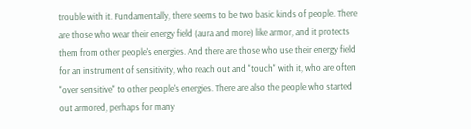trouble with it. Fundamentally, there seems to be two basic kinds of people. There are those who wear their energy field (aura and more) like armor, and it protects them from other people's energies. And there are those who use their energy field for an instrument of sensitivity, who reach out and "touch" with it, who are often "over sensitive" to other people's energies. There are also the people who started out armored, perhaps for many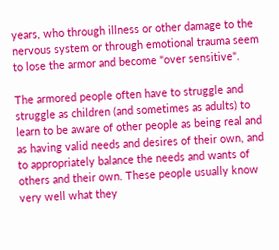years, who through illness or other damage to the nervous system or through emotional trauma seem to lose the armor and become "over sensitive".

The armored people often have to struggle and struggle as children (and sometimes as adults) to learn to be aware of other people as being real and as having valid needs and desires of their own, and to appropriately balance the needs and wants of others and their own. These people usually know very well what they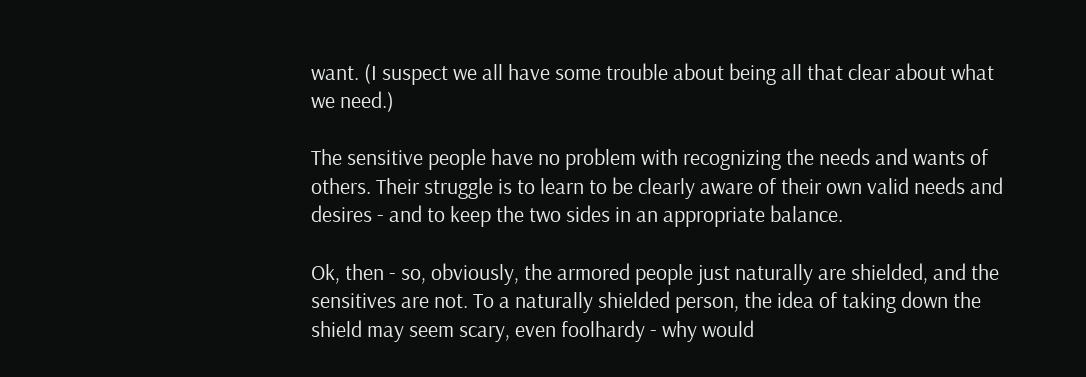want. (I suspect we all have some trouble about being all that clear about what we need.)

The sensitive people have no problem with recognizing the needs and wants of others. Their struggle is to learn to be clearly aware of their own valid needs and desires - and to keep the two sides in an appropriate balance.

Ok, then - so, obviously, the armored people just naturally are shielded, and the sensitives are not. To a naturally shielded person, the idea of taking down the shield may seem scary, even foolhardy - why would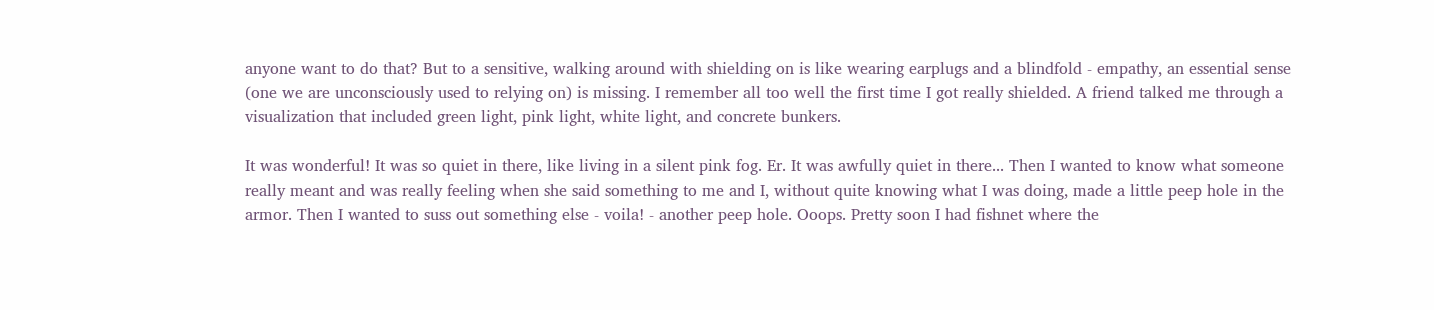anyone want to do that? But to a sensitive, walking around with shielding on is like wearing earplugs and a blindfold - empathy, an essential sense (one we are unconsciously used to relying on) is missing. I remember all too well the first time I got really shielded. A friend talked me through a visualization that included green light, pink light, white light, and concrete bunkers.

It was wonderful! It was so quiet in there, like living in a silent pink fog. Er. It was awfully quiet in there... Then I wanted to know what someone really meant and was really feeling when she said something to me and I, without quite knowing what I was doing, made a little peep hole in the armor. Then I wanted to suss out something else - voila! - another peep hole. Ooops. Pretty soon I had fishnet where the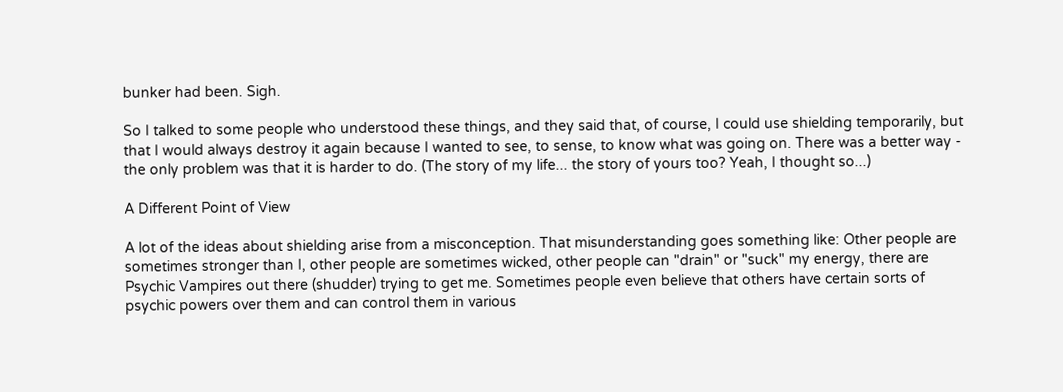bunker had been. Sigh.

So I talked to some people who understood these things, and they said that, of course, I could use shielding temporarily, but that I would always destroy it again because I wanted to see, to sense, to know what was going on. There was a better way - the only problem was that it is harder to do. (The story of my life... the story of yours too? Yeah, I thought so...)

A Different Point of View

A lot of the ideas about shielding arise from a misconception. That misunderstanding goes something like: Other people are sometimes stronger than I, other people are sometimes wicked, other people can "drain" or "suck" my energy, there are Psychic Vampires out there (shudder) trying to get me. Sometimes people even believe that others have certain sorts of psychic powers over them and can control them in various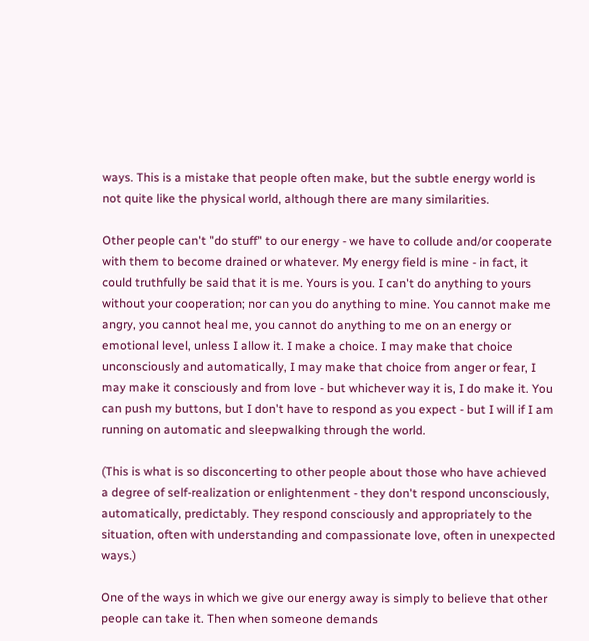ways. This is a mistake that people often make, but the subtle energy world is not quite like the physical world, although there are many similarities.

Other people can't "do stuff" to our energy - we have to collude and/or cooperate with them to become drained or whatever. My energy field is mine - in fact, it could truthfully be said that it is me. Yours is you. I can't do anything to yours without your cooperation; nor can you do anything to mine. You cannot make me angry, you cannot heal me, you cannot do anything to me on an energy or emotional level, unless I allow it. I make a choice. I may make that choice unconsciously and automatically, I may make that choice from anger or fear, I may make it consciously and from love - but whichever way it is, I do make it. You can push my buttons, but I don't have to respond as you expect - but I will if I am running on automatic and sleepwalking through the world.

(This is what is so disconcerting to other people about those who have achieved a degree of self-realization or enlightenment - they don't respond unconsciously, automatically, predictably. They respond consciously and appropriately to the situation, often with understanding and compassionate love, often in unexpected ways.)

One of the ways in which we give our energy away is simply to believe that other people can take it. Then when someone demands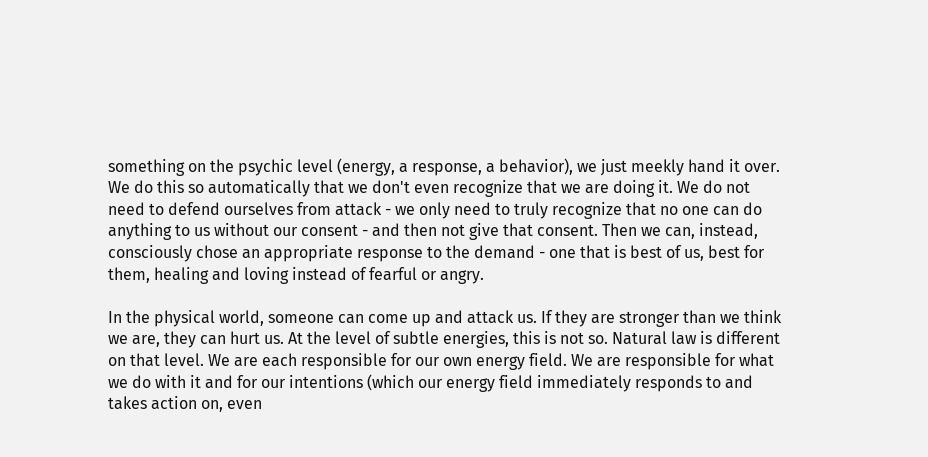something on the psychic level (energy, a response, a behavior), we just meekly hand it over. We do this so automatically that we don't even recognize that we are doing it. We do not need to defend ourselves from attack - we only need to truly recognize that no one can do anything to us without our consent - and then not give that consent. Then we can, instead, consciously chose an appropriate response to the demand - one that is best of us, best for them, healing and loving instead of fearful or angry.

In the physical world, someone can come up and attack us. If they are stronger than we think we are, they can hurt us. At the level of subtle energies, this is not so. Natural law is different on that level. We are each responsible for our own energy field. We are responsible for what we do with it and for our intentions (which our energy field immediately responds to and takes action on, even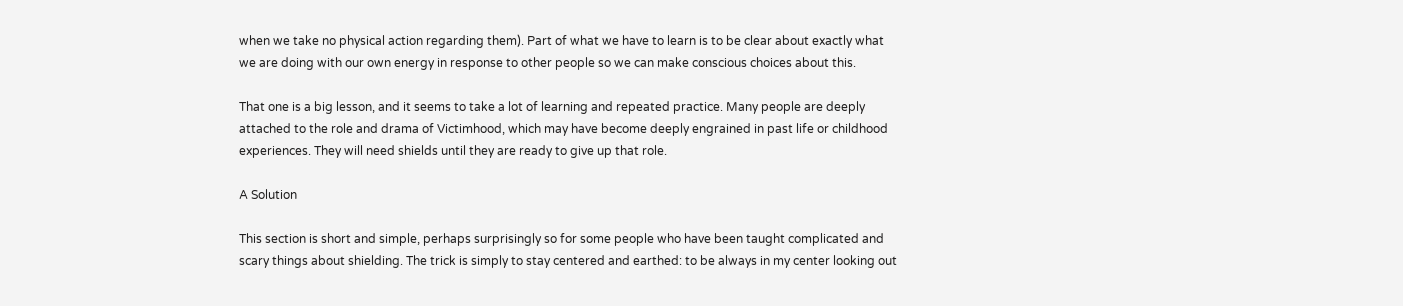when we take no physical action regarding them). Part of what we have to learn is to be clear about exactly what we are doing with our own energy in response to other people so we can make conscious choices about this.

That one is a big lesson, and it seems to take a lot of learning and repeated practice. Many people are deeply attached to the role and drama of Victimhood, which may have become deeply engrained in past life or childhood experiences. They will need shields until they are ready to give up that role.

A Solution

This section is short and simple, perhaps surprisingly so for some people who have been taught complicated and scary things about shielding. The trick is simply to stay centered and earthed: to be always in my center looking out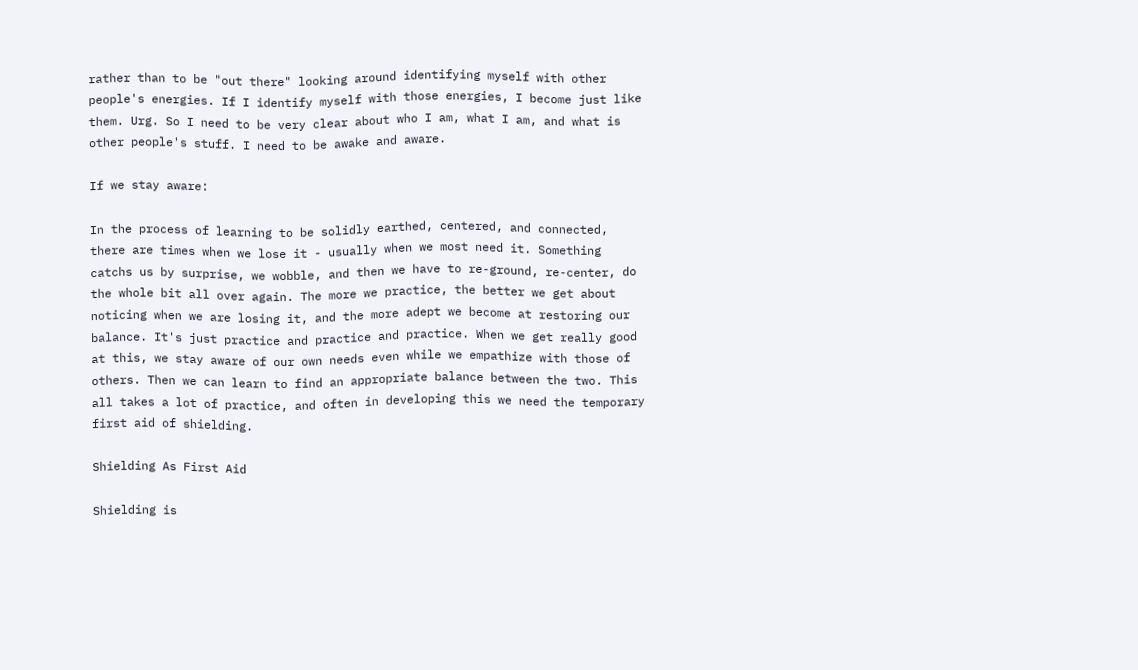rather than to be "out there" looking around identifying myself with other people's energies. If I identify myself with those energies, I become just like them. Urg. So I need to be very clear about who I am, what I am, and what is other people's stuff. I need to be awake and aware.

If we stay aware:

In the process of learning to be solidly earthed, centered, and connected, there are times when we lose it - usually when we most need it. Something catchs us by surprise, we wobble, and then we have to re-ground, re-center, do the whole bit all over again. The more we practice, the better we get about noticing when we are losing it, and the more adept we become at restoring our balance. It's just practice and practice and practice. When we get really good at this, we stay aware of our own needs even while we empathize with those of others. Then we can learn to find an appropriate balance between the two. This all takes a lot of practice, and often in developing this we need the temporary first aid of shielding.

Shielding As First Aid

Shielding is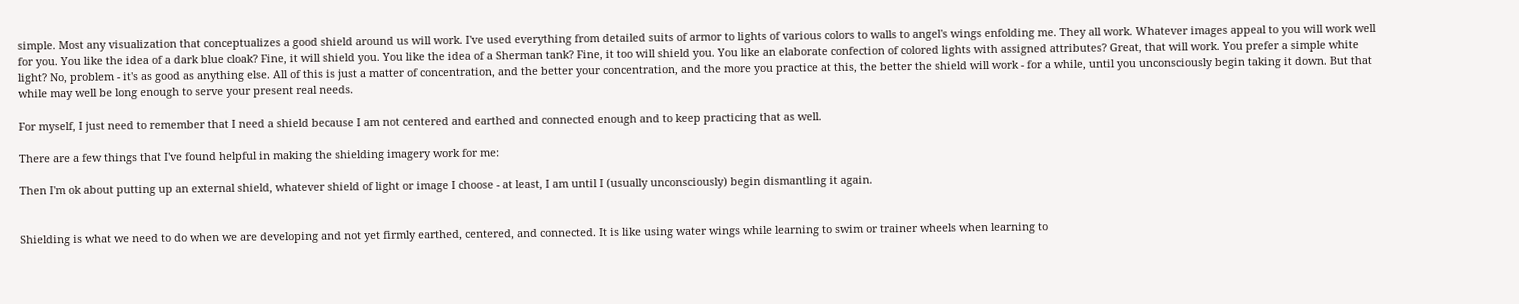simple. Most any visualization that conceptualizes a good shield around us will work. I've used everything from detailed suits of armor to lights of various colors to walls to angel's wings enfolding me. They all work. Whatever images appeal to you will work well for you. You like the idea of a dark blue cloak? Fine, it will shield you. You like the idea of a Sherman tank? Fine, it too will shield you. You like an elaborate confection of colored lights with assigned attributes? Great, that will work. You prefer a simple white light? No, problem - it's as good as anything else. All of this is just a matter of concentration, and the better your concentration, and the more you practice at this, the better the shield will work - for a while, until you unconsciously begin taking it down. But that while may well be long enough to serve your present real needs.

For myself, I just need to remember that I need a shield because I am not centered and earthed and connected enough and to keep practicing that as well.

There are a few things that I've found helpful in making the shielding imagery work for me:

Then I'm ok about putting up an external shield, whatever shield of light or image I choose - at least, I am until I (usually unconsciously) begin dismantling it again.


Shielding is what we need to do when we are developing and not yet firmly earthed, centered, and connected. It is like using water wings while learning to swim or trainer wheels when learning to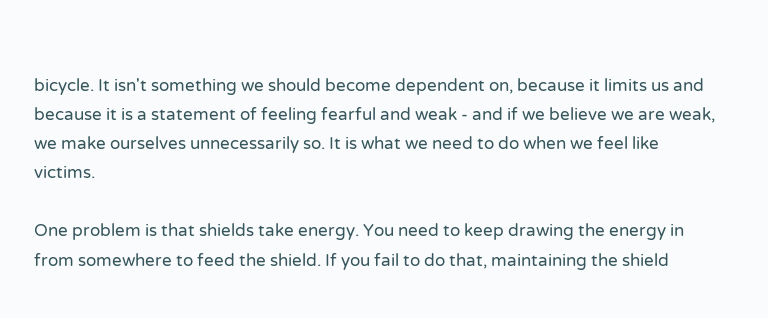bicycle. It isn't something we should become dependent on, because it limits us and because it is a statement of feeling fearful and weak - and if we believe we are weak, we make ourselves unnecessarily so. It is what we need to do when we feel like victims.

One problem is that shields take energy. You need to keep drawing the energy in from somewhere to feed the shield. If you fail to do that, maintaining the shield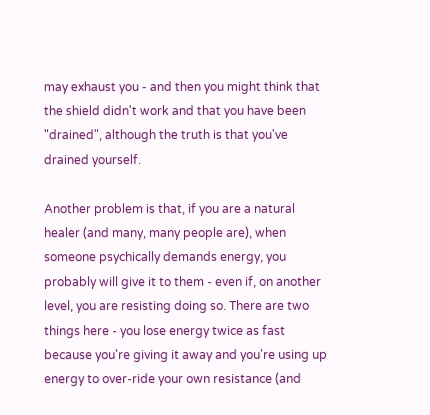may exhaust you - and then you might think that the shield didn't work and that you have been "drained", although the truth is that you've drained yourself.

Another problem is that, if you are a natural healer (and many, many people are), when someone psychically demands energy, you probably will give it to them - even if, on another level, you are resisting doing so. There are two things here - you lose energy twice as fast because you're giving it away and you're using up energy to over-ride your own resistance (and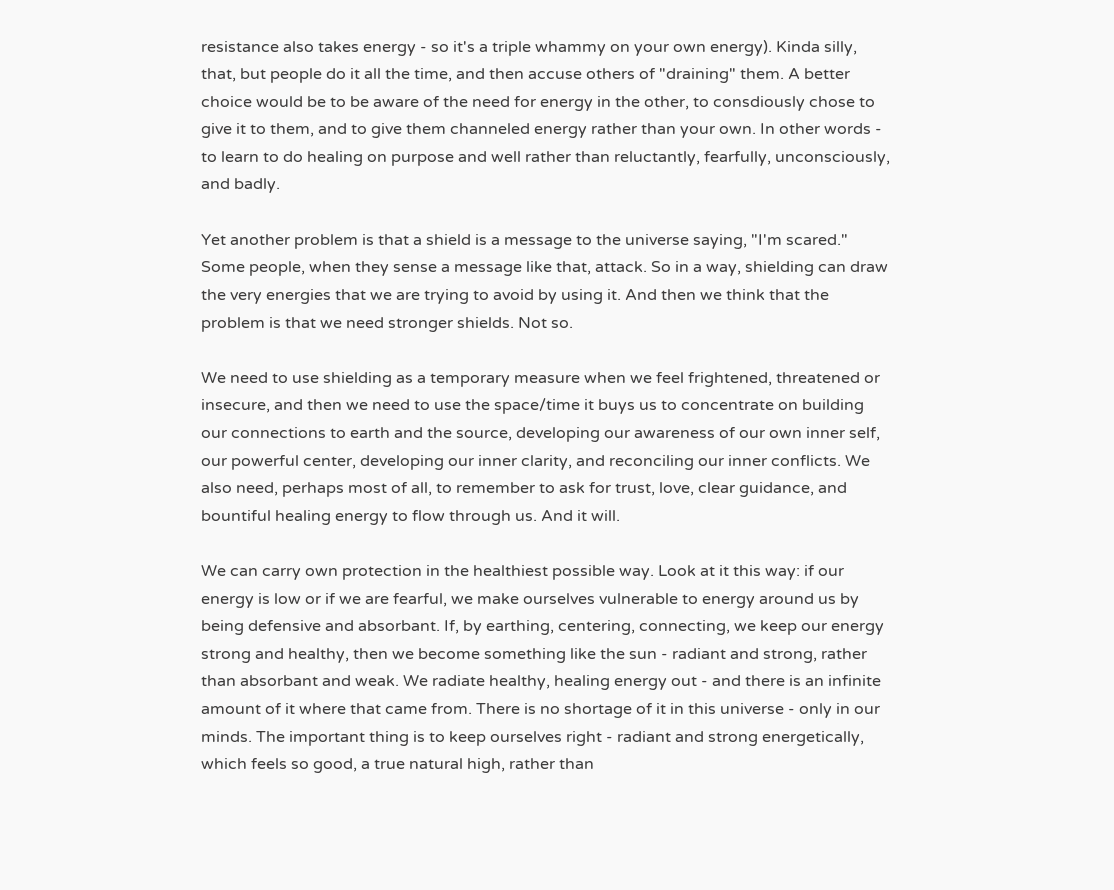resistance also takes energy - so it's a triple whammy on your own energy). Kinda silly, that, but people do it all the time, and then accuse others of "draining" them. A better choice would be to be aware of the need for energy in the other, to consdiously chose to give it to them, and to give them channeled energy rather than your own. In other words - to learn to do healing on purpose and well rather than reluctantly, fearfully, unconsciously, and badly.

Yet another problem is that a shield is a message to the universe saying, "I'm scared." Some people, when they sense a message like that, attack. So in a way, shielding can draw the very energies that we are trying to avoid by using it. And then we think that the problem is that we need stronger shields. Not so.

We need to use shielding as a temporary measure when we feel frightened, threatened or insecure, and then we need to use the space/time it buys us to concentrate on building our connections to earth and the source, developing our awareness of our own inner self, our powerful center, developing our inner clarity, and reconciling our inner conflicts. We also need, perhaps most of all, to remember to ask for trust, love, clear guidance, and bountiful healing energy to flow through us. And it will.

We can carry own protection in the healthiest possible way. Look at it this way: if our energy is low or if we are fearful, we make ourselves vulnerable to energy around us by being defensive and absorbant. If, by earthing, centering, connecting, we keep our energy strong and healthy, then we become something like the sun - radiant and strong, rather than absorbant and weak. We radiate healthy, healing energy out - and there is an infinite amount of it where that came from. There is no shortage of it in this universe - only in our minds. The important thing is to keep ourselves right - radiant and strong energetically, which feels so good, a true natural high, rather than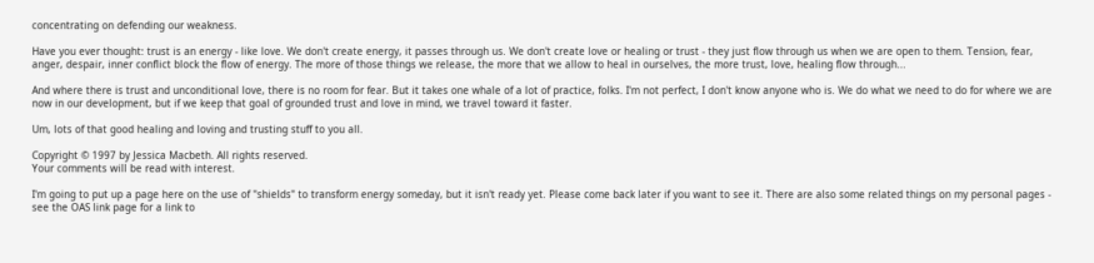concentrating on defending our weakness.

Have you ever thought: trust is an energy - like love. We don't create energy, it passes through us. We don't create love or healing or trust - they just flow through us when we are open to them. Tension, fear, anger, despair, inner conflict block the flow of energy. The more of those things we release, the more that we allow to heal in ourselves, the more trust, love, healing flow through...

And where there is trust and unconditional love, there is no room for fear. But it takes one whale of a lot of practice, folks. I'm not perfect, I don't know anyone who is. We do what we need to do for where we are now in our development, but if we keep that goal of grounded trust and love in mind, we travel toward it faster.

Um, lots of that good healing and loving and trusting stuff to you all.

Copyright © 1997 by Jessica Macbeth. All rights reserved.
Your comments will be read with interest.

I'm going to put up a page here on the use of "shields" to transform energy someday, but it isn't ready yet. Please come back later if you want to see it. There are also some related things on my personal pages - see the OAS link page for a link to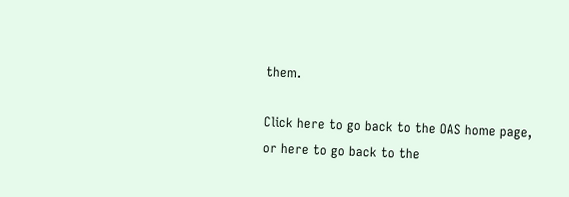them.

Click here to go back to the OAS home page,
or here to go back to the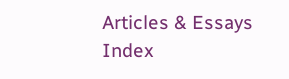Articles & Essays Index